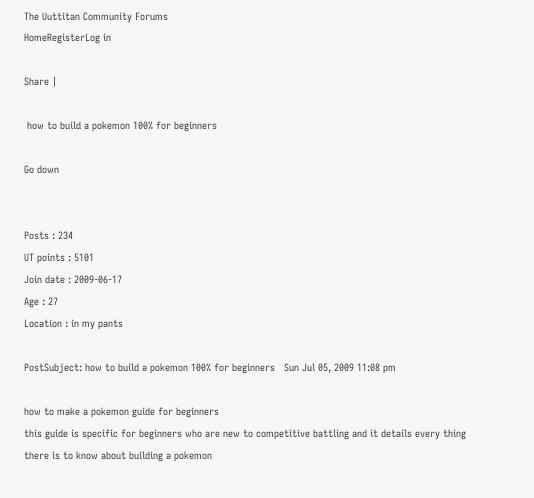The Uuttitan Community Forums
HomeRegisterLog in

Share |

 how to build a pokemon 100% for beginners

Go down


Posts : 234
UT points : 5101
Join date : 2009-06-17
Age : 27
Location : in my pants

PostSubject: how to build a pokemon 100% for beginners   Sun Jul 05, 2009 11:08 pm

how to make a pokemon guide for beginners
this guide is specific for beginners who are new to competitive battling and it details every thing there is to know about building a pokemon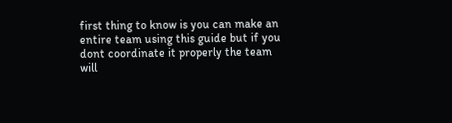first thing to know is you can make an entire team using this guide but if you dont coordinate it properly the team will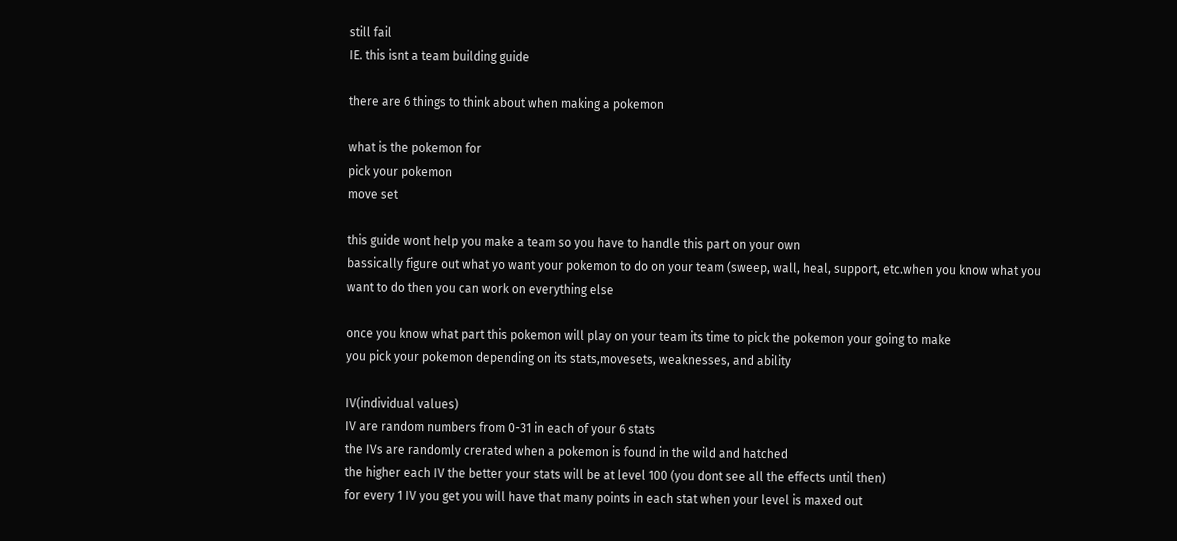still fail
IE. this isnt a team building guide

there are 6 things to think about when making a pokemon

what is the pokemon for
pick your pokemon
move set

this guide wont help you make a team so you have to handle this part on your own
bassically figure out what yo want your pokemon to do on your team (sweep, wall, heal, support, etc.when you know what you
want to do then you can work on everything else

once you know what part this pokemon will play on your team its time to pick the pokemon your going to make
you pick your pokemon depending on its stats,movesets, weaknesses, and ability

IV(individual values)
IV are random numbers from 0-31 in each of your 6 stats
the IVs are randomly crerated when a pokemon is found in the wild and hatched
the higher each IV the better your stats will be at level 100 (you dont see all the effects until then)
for every 1 IV you get you will have that many points in each stat when your level is maxed out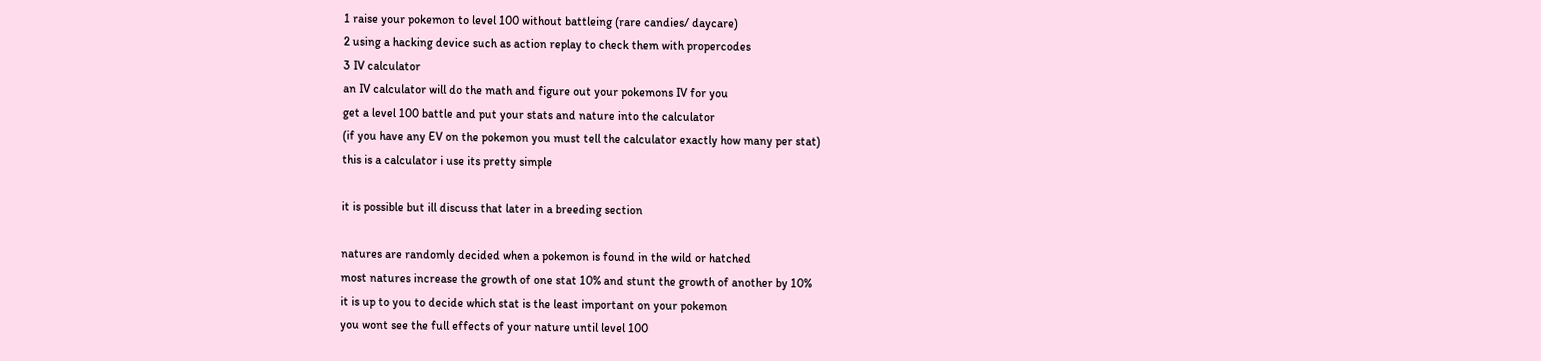1 raise your pokemon to level 100 without battleing (rare candies/ daycare)
2 using a hacking device such as action replay to check them with propercodes
3 IV calculator
an IV calculator will do the math and figure out your pokemons IV for you
get a level 100 battle and put your stats and nature into the calculator
(if you have any EV on the pokemon you must tell the calculator exactly how many per stat)
this is a calculator i use its pretty simple

it is possible but ill discuss that later in a breeding section

natures are randomly decided when a pokemon is found in the wild or hatched
most natures increase the growth of one stat 10% and stunt the growth of another by 10%
it is up to you to decide which stat is the least important on your pokemon
you wont see the full effects of your nature until level 100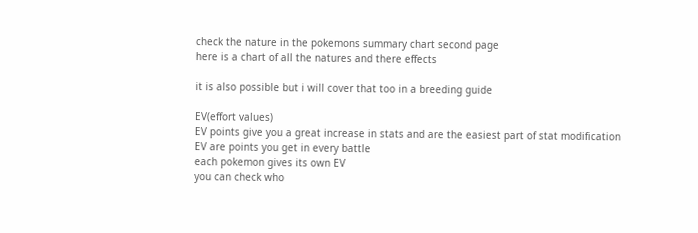check the nature in the pokemons summary chart second page
here is a chart of all the natures and there effects

it is also possible but i will cover that too in a breeding guide

EV(effort values)
EV points give you a great increase in stats and are the easiest part of stat modification
EV are points you get in every battle
each pokemon gives its own EV
you can check who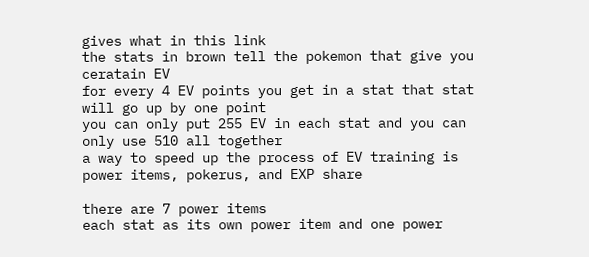gives what in this link
the stats in brown tell the pokemon that give you ceratain EV
for every 4 EV points you get in a stat that stat will go up by one point
you can only put 255 EV in each stat and you can only use 510 all together
a way to speed up the process of EV training is power items, pokerus, and EXP share

there are 7 power items
each stat as its own power item and one power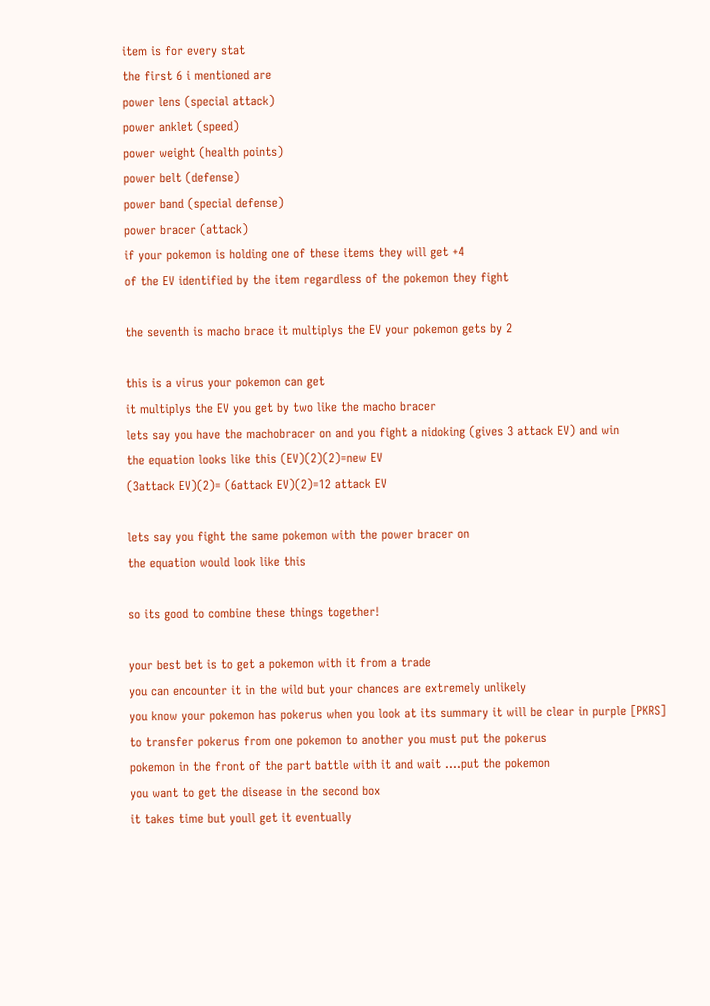item is for every stat
the first 6 i mentioned are
power lens (special attack)
power anklet (speed)
power weight (health points)
power belt (defense)
power band (special defense)
power bracer (attack)
if your pokemon is holding one of these items they will get +4
of the EV identified by the item regardless of the pokemon they fight

the seventh is macho brace it multiplys the EV your pokemon gets by 2

this is a virus your pokemon can get
it multiplys the EV you get by two like the macho bracer
lets say you have the machobracer on and you fight a nidoking (gives 3 attack EV) and win
the equation looks like this (EV)(2)(2)=new EV
(3attack EV)(2)= (6attack EV)(2)=12 attack EV

lets say you fight the same pokemon with the power bracer on
the equation would look like this

so its good to combine these things together!

your best bet is to get a pokemon with it from a trade
you can encounter it in the wild but your chances are extremely unlikely
you know your pokemon has pokerus when you look at its summary it will be clear in purple [PKRS]
to transfer pokerus from one pokemon to another you must put the pokerus
pokemon in the front of the part battle with it and wait ....put the pokemon
you want to get the disease in the second box
it takes time but youll get it eventually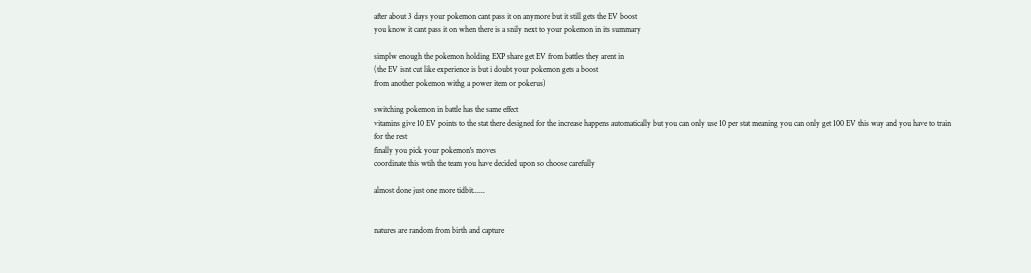after about 3 days your pokemon cant pass it on anymore but it still gets the EV boost
you know it cant pass it on when there is a snily next to your pokemon in its summary

simplw enough the pokemon holding EXP share get EV from battles they arent in
(the EV isnt cut like experience is but i doubt your pokemon gets a boost
from another pokemon withg a power item or pokerus)

switching pokemon in battle has the same effect
vitamins give 10 EV points to the stat there designed for the increase happens automatically but you can only use 10 per stat meaning you can only get 100 EV this way and you have to train for the rest
finally you pick your pokemon's moves
coordinate this wtih the team you have decided upon so choose carefully

almost done just one more tidbit......


natures are random from birth and capture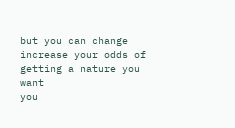but you can change increase your odds of getting a nature you want
you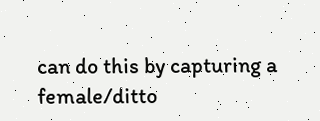can do this by capturing a female/ditto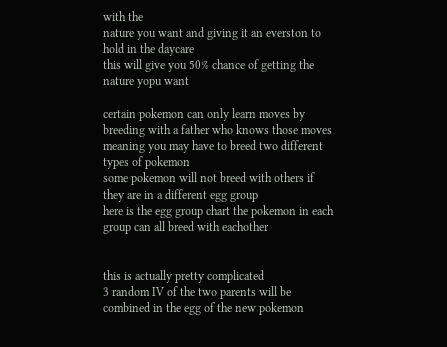with the
nature you want and giving it an everston to hold in the daycare
this will give you 50% chance of getting the nature yopu want

certain pokemon can only learn moves by breeding with a father who knows those moves
meaning you may have to breed two different types of pokemon
some pokemon will not breed with others if they are in a different egg group
here is the egg group chart the pokemon in each group can all breed with eachother


this is actually pretty complicated
3 random IV of the two parents will be combined in the egg of the new pokemon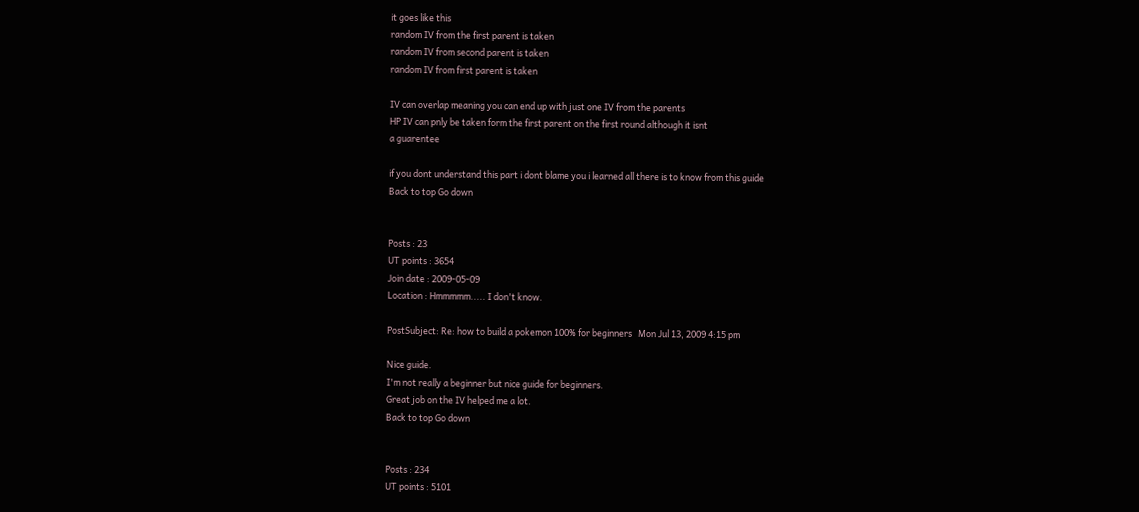it goes like this
random IV from the first parent is taken
random IV from second parent is taken
random IV from first parent is taken

IV can overlap meaning you can end up with just one IV from the parents
HP IV can pnly be taken form the first parent on the first round although it isnt
a guarentee

if you dont understand this part i dont blame you i learned all there is to know from this guide
Back to top Go down


Posts : 23
UT points : 3654
Join date : 2009-05-09
Location : Hmmmmm..... I don't know.

PostSubject: Re: how to build a pokemon 100% for beginners   Mon Jul 13, 2009 4:15 pm

Nice guide.
I'm not really a beginner but nice guide for beginners.
Great job on the IV helped me a lot.
Back to top Go down


Posts : 234
UT points : 5101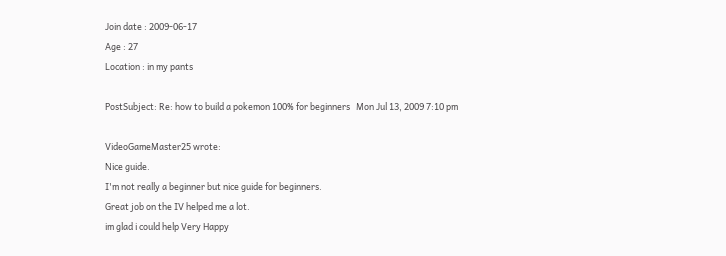Join date : 2009-06-17
Age : 27
Location : in my pants

PostSubject: Re: how to build a pokemon 100% for beginners   Mon Jul 13, 2009 7:10 pm

VideoGameMaster25 wrote:
Nice guide.
I'm not really a beginner but nice guide for beginners.
Great job on the IV helped me a lot.
im glad i could help Very Happy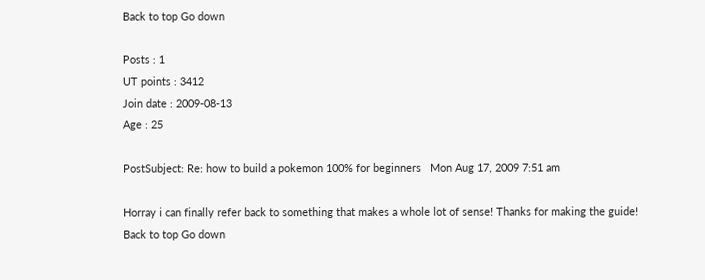Back to top Go down

Posts : 1
UT points : 3412
Join date : 2009-08-13
Age : 25

PostSubject: Re: how to build a pokemon 100% for beginners   Mon Aug 17, 2009 7:51 am

Horray i can finally refer back to something that makes a whole lot of sense! Thanks for making the guide!
Back to top Go down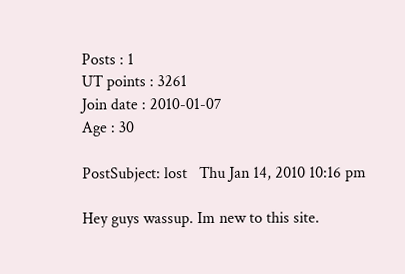Posts : 1
UT points : 3261
Join date : 2010-01-07
Age : 30

PostSubject: lost   Thu Jan 14, 2010 10:16 pm

Hey guys wassup. Im new to this site.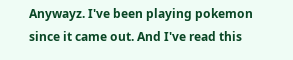Anywayz. I've been playing pokemon since it came out. And I've read this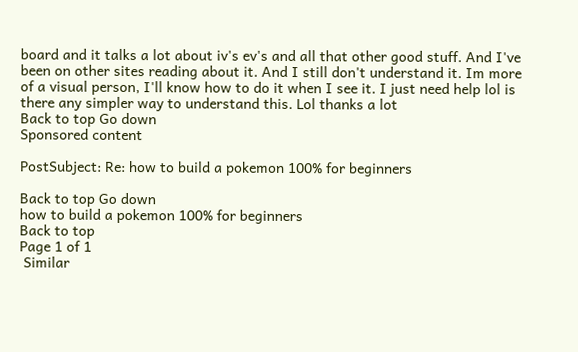board and it talks a lot about iv's ev's and all that other good stuff. And I've been on other sites reading about it. And I still don't understand it. Im more of a visual person, I'll know how to do it when I see it. I just need help lol is there any simpler way to understand this. Lol thanks a lot
Back to top Go down
Sponsored content

PostSubject: Re: how to build a pokemon 100% for beginners

Back to top Go down
how to build a pokemon 100% for beginners
Back to top
Page 1 of 1
 Similar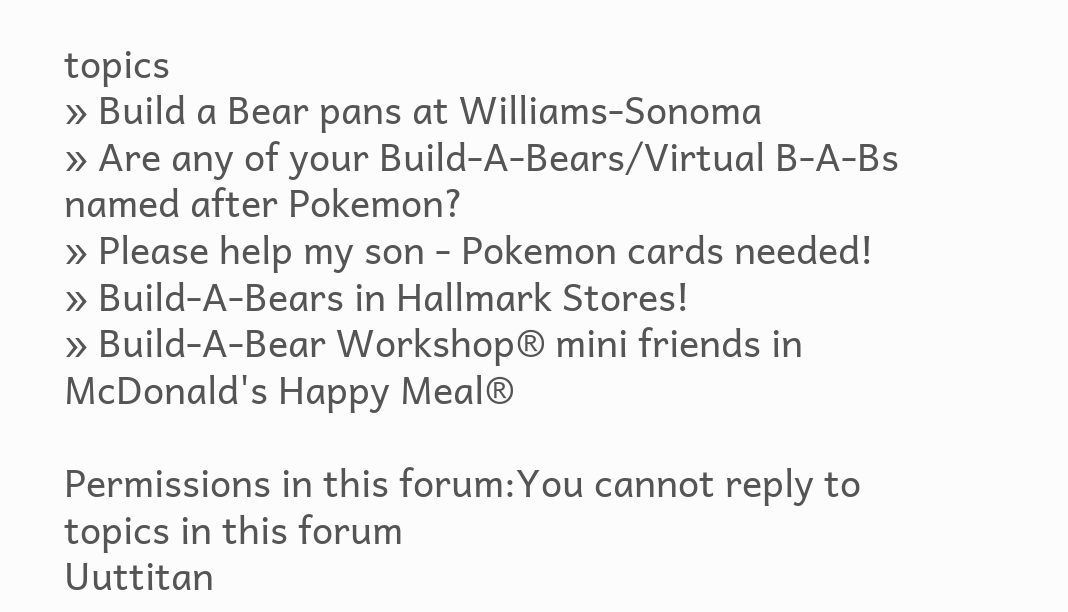topics
» Build a Bear pans at Williams-Sonoma
» Are any of your Build-A-Bears/Virtual B-A-Bs named after Pokemon?
» Please help my son - Pokemon cards needed!
» Build-A-Bears in Hallmark Stores!
» Build-A-Bear Workshop® mini friends in McDonald's Happy Meal®

Permissions in this forum:You cannot reply to topics in this forum
Uuttitan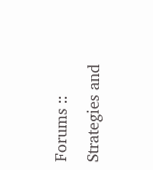Forums :: Strategies and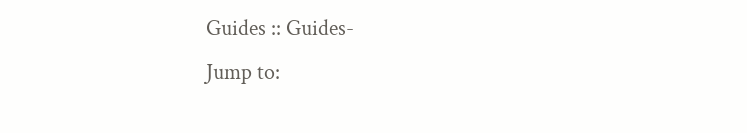Guides :: Guides-
Jump to: